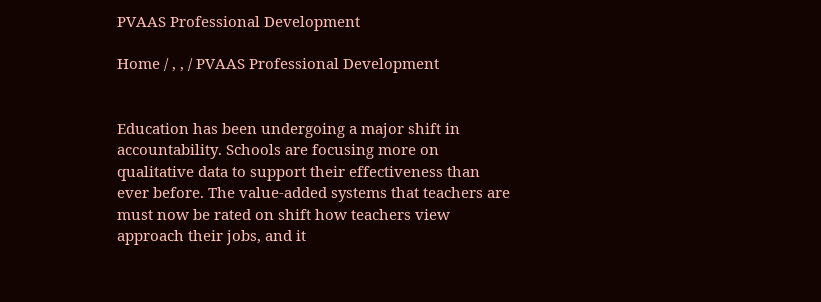PVAAS Professional Development

Home / , , / PVAAS Professional Development


Education has been undergoing a major shift in accountability. Schools are focusing more on qualitative data to support their effectiveness than ever before. The value-added systems that teachers are must now be rated on shift how teachers view approach their jobs, and it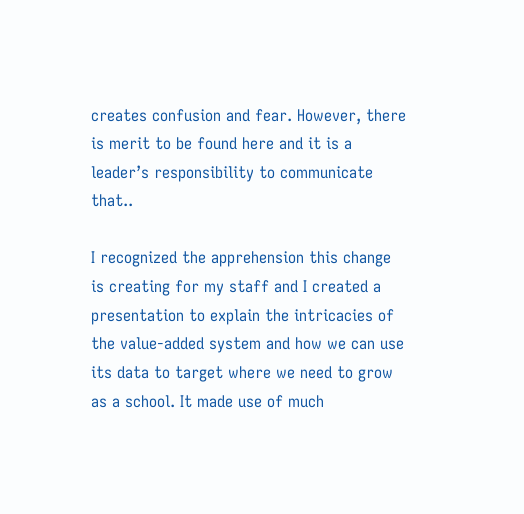creates confusion and fear. However, there is merit to be found here and it is a leader’s responsibility to communicate that..

I recognized the apprehension this change is creating for my staff and I created a presentation to explain the intricacies of the value-added system and how we can use its data to target where we need to grow as a school. It made use of much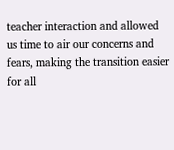teacher interaction and allowed us time to air our concerns and fears, making the transition easier for all